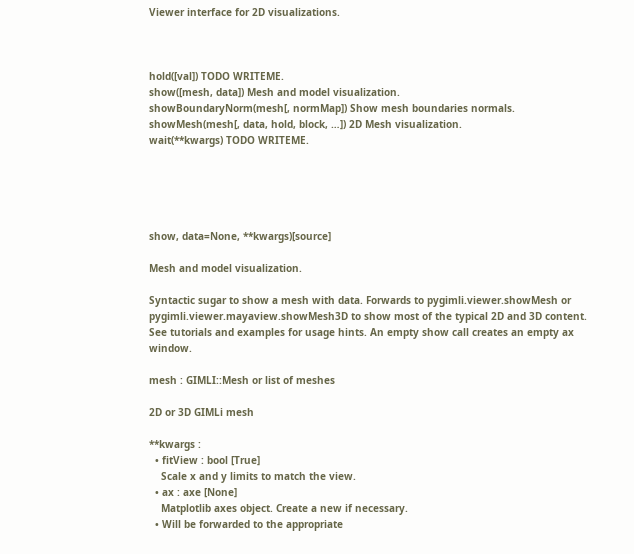Viewer interface for 2D visualizations.



hold([val]) TODO WRITEME.
show([mesh, data]) Mesh and model visualization.
showBoundaryNorm(mesh[, normMap]) Show mesh boundaries normals.
showMesh(mesh[, data, hold, block, …]) 2D Mesh visualization.
wait(**kwargs) TODO WRITEME.





show, data=None, **kwargs)[source]

Mesh and model visualization.

Syntactic sugar to show a mesh with data. Forwards to pygimli.viewer.showMesh or pygimli.viewer.mayaview.showMesh3D to show most of the typical 2D and 3D content. See tutorials and examples for usage hints. An empty show call creates an empty ax window.

mesh : GIMLI::Mesh or list of meshes

2D or 3D GIMLi mesh

**kwargs :
  • fitView : bool [True]
    Scale x and y limits to match the view.
  • ax : axe [None]
    Matplotlib axes object. Create a new if necessary.
  • Will be forwarded to the appropriate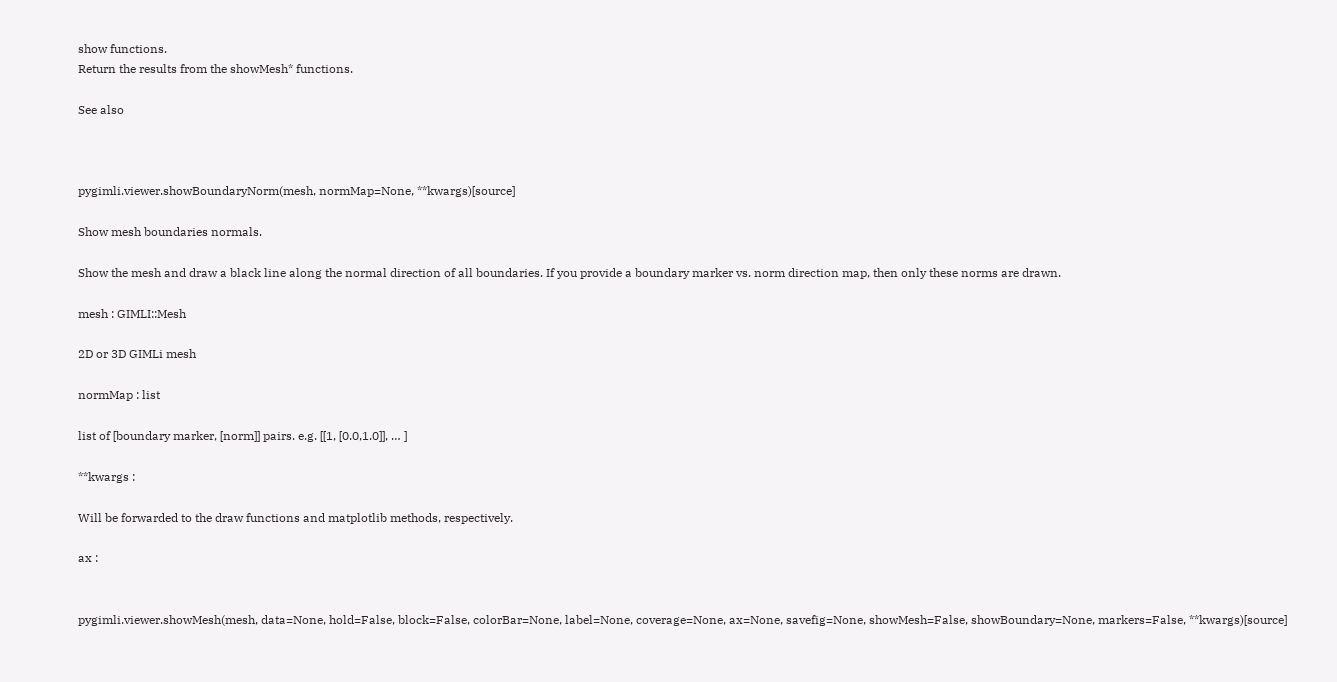show functions.
Return the results from the showMesh* functions.

See also



pygimli.viewer.showBoundaryNorm(mesh, normMap=None, **kwargs)[source]

Show mesh boundaries normals.

Show the mesh and draw a black line along the normal direction of all boundaries. If you provide a boundary marker vs. norm direction map, then only these norms are drawn.

mesh : GIMLI::Mesh

2D or 3D GIMLi mesh

normMap : list

list of [boundary marker, [norm]] pairs. e.g. [[1, [0.0,1.0]], … ]

**kwargs :

Will be forwarded to the draw functions and matplotlib methods, respectively.

ax :


pygimli.viewer.showMesh(mesh, data=None, hold=False, block=False, colorBar=None, label=None, coverage=None, ax=None, savefig=None, showMesh=False, showBoundary=None, markers=False, **kwargs)[source]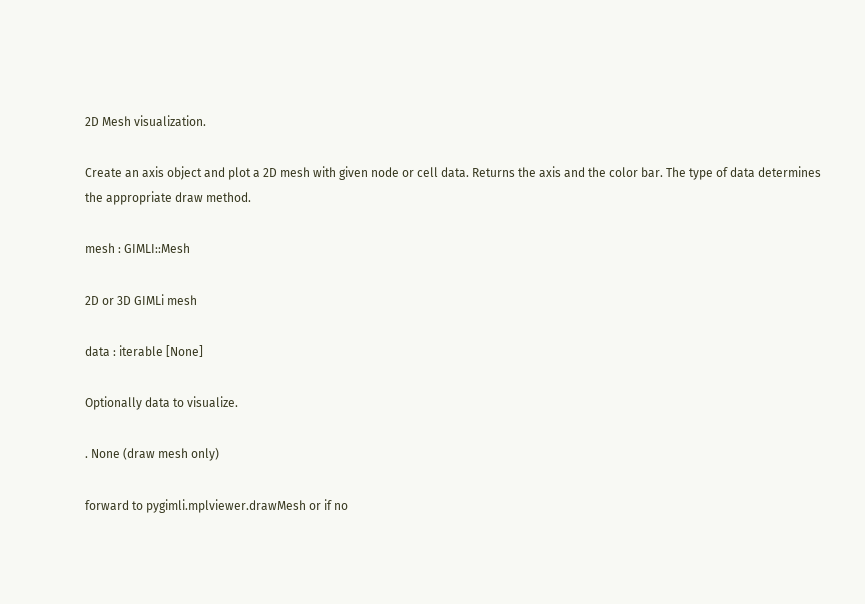2D Mesh visualization.

Create an axis object and plot a 2D mesh with given node or cell data. Returns the axis and the color bar. The type of data determines the appropriate draw method.

mesh : GIMLI::Mesh

2D or 3D GIMLi mesh

data : iterable [None]

Optionally data to visualize.

. None (draw mesh only)

forward to pygimli.mplviewer.drawMesh or if no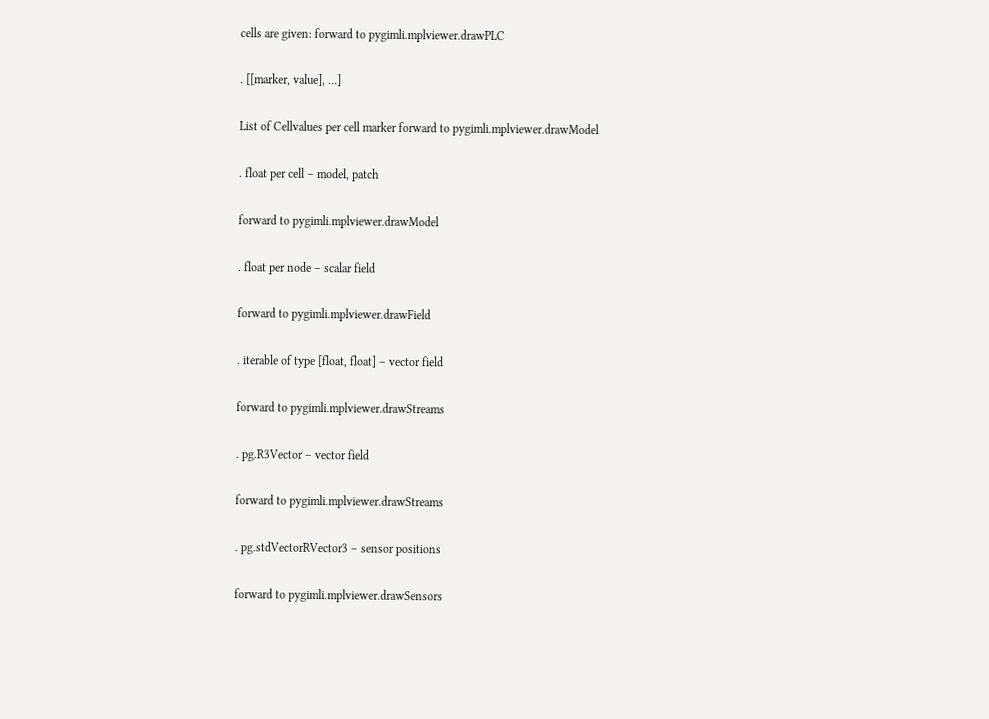cells are given: forward to pygimli.mplviewer.drawPLC

. [[marker, value], …]

List of Cellvalues per cell marker forward to pygimli.mplviewer.drawModel

. float per cell – model, patch

forward to pygimli.mplviewer.drawModel

. float per node – scalar field

forward to pygimli.mplviewer.drawField

. iterable of type [float, float] – vector field

forward to pygimli.mplviewer.drawStreams

. pg.R3Vector – vector field

forward to pygimli.mplviewer.drawStreams

. pg.stdVectorRVector3 – sensor positions

forward to pygimli.mplviewer.drawSensors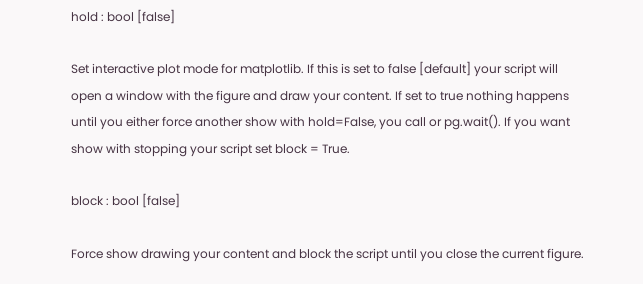hold : bool [false]

Set interactive plot mode for matplotlib. If this is set to false [default] your script will open a window with the figure and draw your content. If set to true nothing happens until you either force another show with hold=False, you call or pg.wait(). If you want show with stopping your script set block = True.

block : bool [false]

Force show drawing your content and block the script until you close the current figure.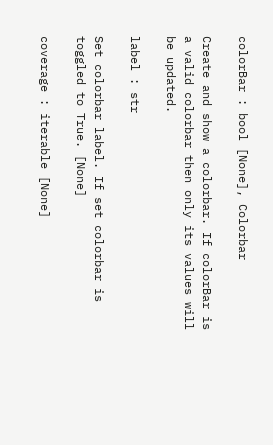colorBar : bool [None], Colorbar

Create and show a colorbar. If colorBar is a valid colorbar then only its values will be updated.

label : str

Set colorbar label. If set colorbar is toggled to True. [None]

coverage : iterable [None]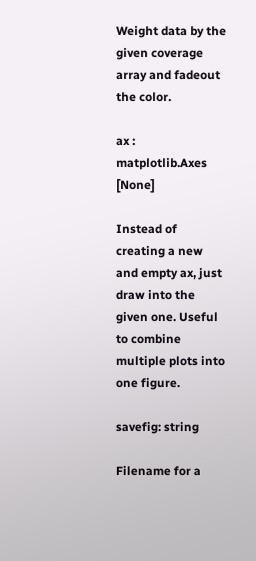Weight data by the given coverage array and fadeout the color.

ax : matplotlib.Axes [None]

Instead of creating a new and empty ax, just draw into the given one. Useful to combine multiple plots into one figure.

savefig: string

Filename for a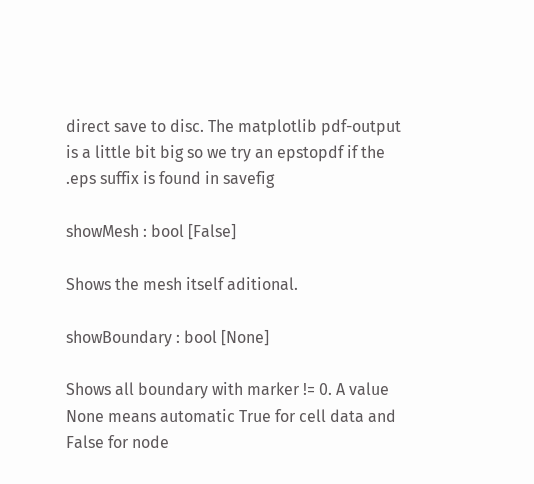direct save to disc. The matplotlib pdf-output is a little bit big so we try an epstopdf if the .eps suffix is found in savefig

showMesh : bool [False]

Shows the mesh itself aditional.

showBoundary : bool [None]

Shows all boundary with marker != 0. A value None means automatic True for cell data and False for node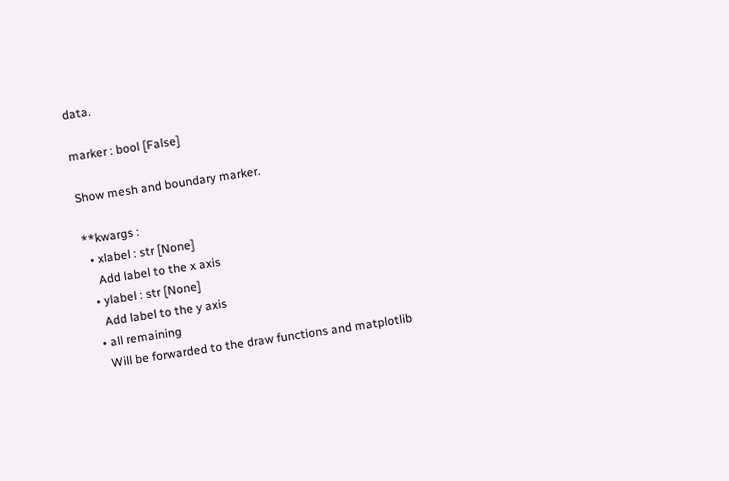data.

marker : bool [False]

Show mesh and boundary marker.

**kwargs :
  • xlabel : str [None]
    Add label to the x axis
  • ylabel : str [None]
    Add label to the y axis
  • all remaining
    Will be forwarded to the draw functions and matplotlib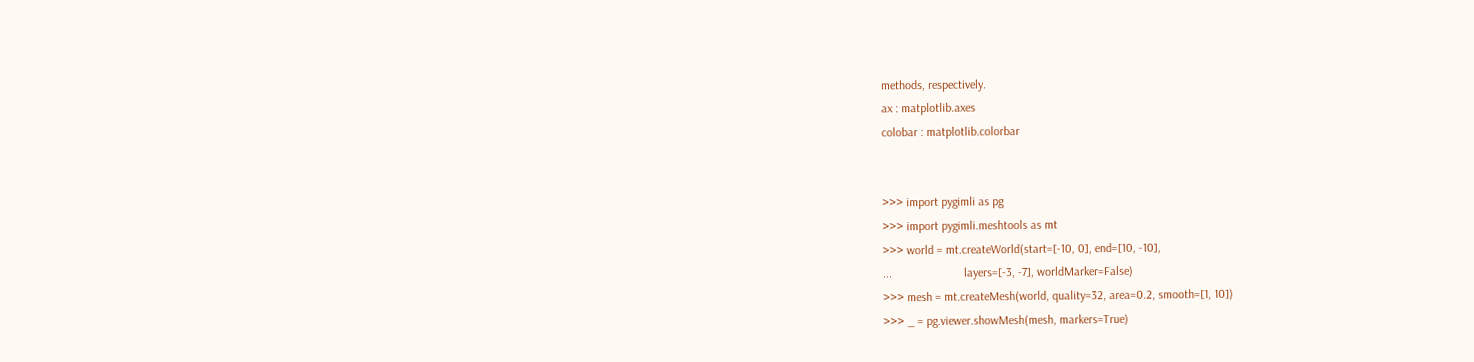methods, respectively.
ax : matplotlib.axes
colobar : matplotlib.colorbar


>>> import pygimli as pg
>>> import pygimli.meshtools as mt
>>> world = mt.createWorld(start=[-10, 0], end=[10, -10],
...                        layers=[-3, -7], worldMarker=False)
>>> mesh = mt.createMesh(world, quality=32, area=0.2, smooth=[1, 10])
>>> _ = pg.viewer.showMesh(mesh, markers=True)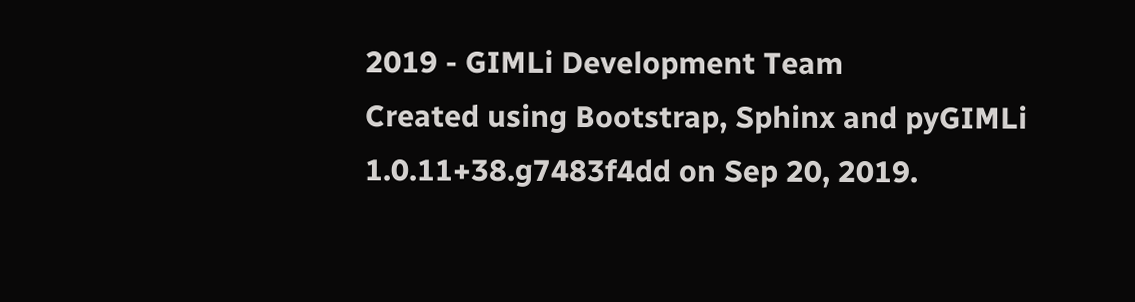2019 - GIMLi Development Team
Created using Bootstrap, Sphinx and pyGIMLi 1.0.11+38.g7483f4dd on Sep 20, 2019.